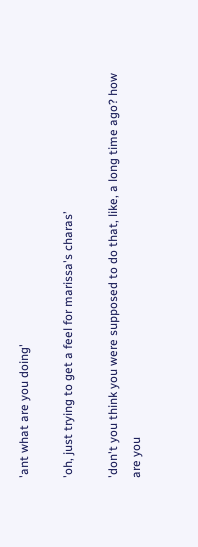'ant what are you doing'

'oh, just trying to get a feel for marissa's charas’

'don't you think you were supposed to do that, like, a long time ago? how are you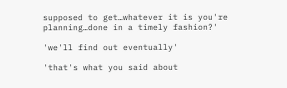supposed to get…whatever it is you're planning…done in a timely fashion?'

'we'll find out eventually'

'that's what you said about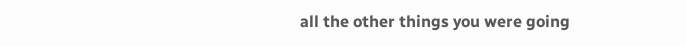all the other things you were going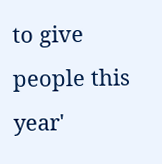to give people this year'